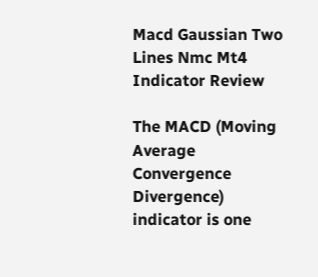Macd Gaussian Two Lines Nmc Mt4 Indicator Review

The MACD (Moving Average Convergence Divergence) indicator is one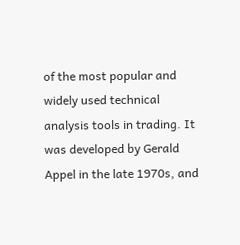of the most popular and widely used technical analysis tools in trading. It was developed by Gerald Appel in the late 1970s, and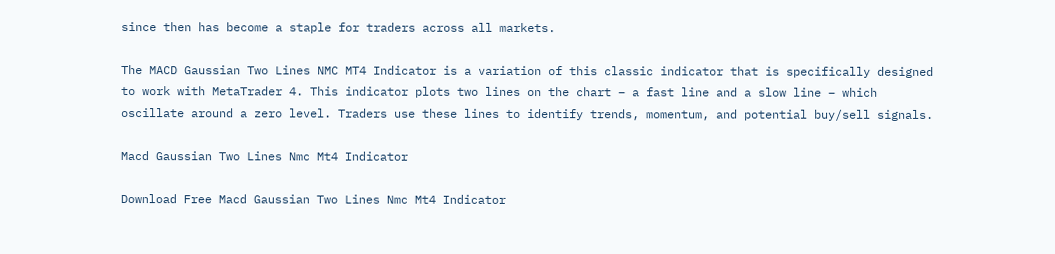since then has become a staple for traders across all markets.

The MACD Gaussian Two Lines NMC MT4 Indicator is a variation of this classic indicator that is specifically designed to work with MetaTrader 4. This indicator plots two lines on the chart – a fast line and a slow line – which oscillate around a zero level. Traders use these lines to identify trends, momentum, and potential buy/sell signals.

Macd Gaussian Two Lines Nmc Mt4 Indicator

Download Free Macd Gaussian Two Lines Nmc Mt4 Indicator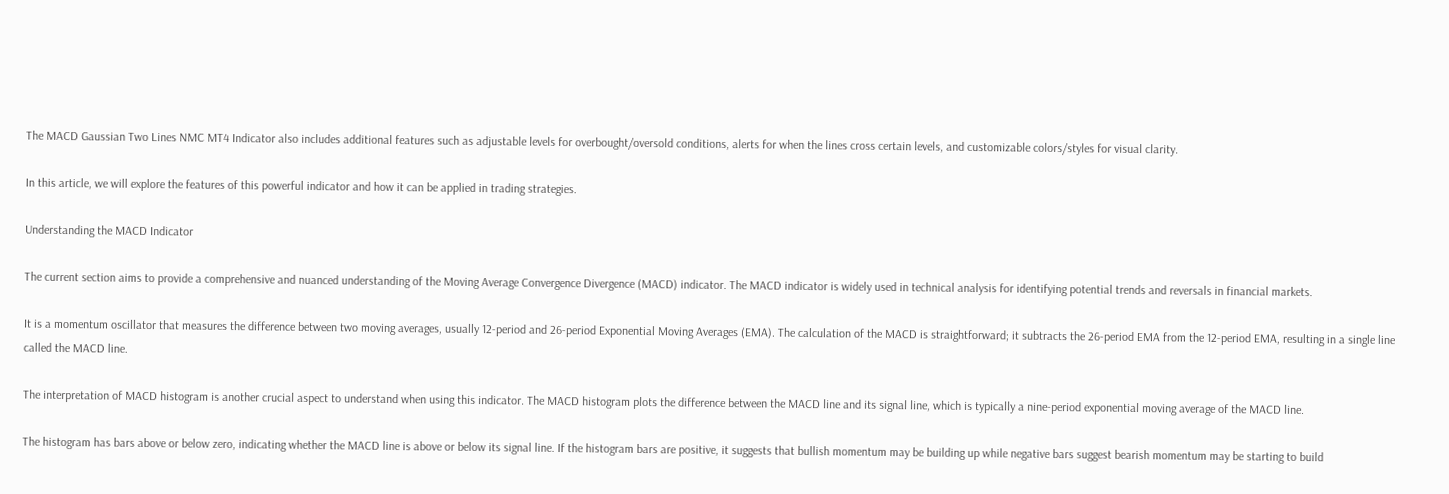The MACD Gaussian Two Lines NMC MT4 Indicator also includes additional features such as adjustable levels for overbought/oversold conditions, alerts for when the lines cross certain levels, and customizable colors/styles for visual clarity.

In this article, we will explore the features of this powerful indicator and how it can be applied in trading strategies.

Understanding the MACD Indicator

The current section aims to provide a comprehensive and nuanced understanding of the Moving Average Convergence Divergence (MACD) indicator. The MACD indicator is widely used in technical analysis for identifying potential trends and reversals in financial markets.

It is a momentum oscillator that measures the difference between two moving averages, usually 12-period and 26-period Exponential Moving Averages (EMA). The calculation of the MACD is straightforward; it subtracts the 26-period EMA from the 12-period EMA, resulting in a single line called the MACD line.

The interpretation of MACD histogram is another crucial aspect to understand when using this indicator. The MACD histogram plots the difference between the MACD line and its signal line, which is typically a nine-period exponential moving average of the MACD line.

The histogram has bars above or below zero, indicating whether the MACD line is above or below its signal line. If the histogram bars are positive, it suggests that bullish momentum may be building up while negative bars suggest bearish momentum may be starting to build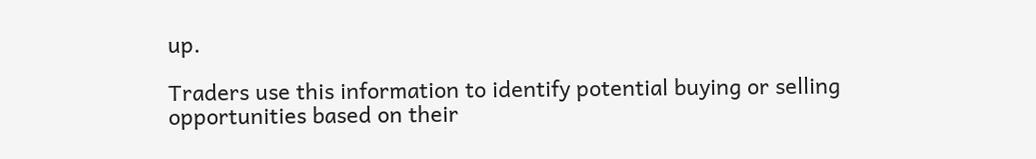up.

Traders use this information to identify potential buying or selling opportunities based on their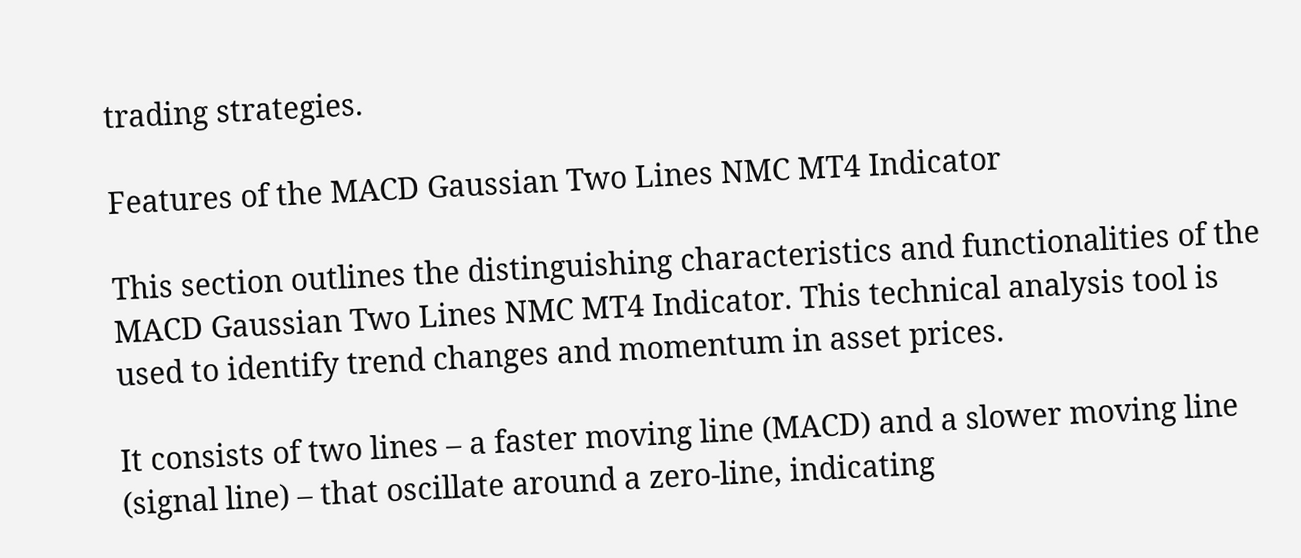trading strategies.

Features of the MACD Gaussian Two Lines NMC MT4 Indicator

This section outlines the distinguishing characteristics and functionalities of the MACD Gaussian Two Lines NMC MT4 Indicator. This technical analysis tool is used to identify trend changes and momentum in asset prices.

It consists of two lines – a faster moving line (MACD) and a slower moving line (signal line) – that oscillate around a zero-line, indicating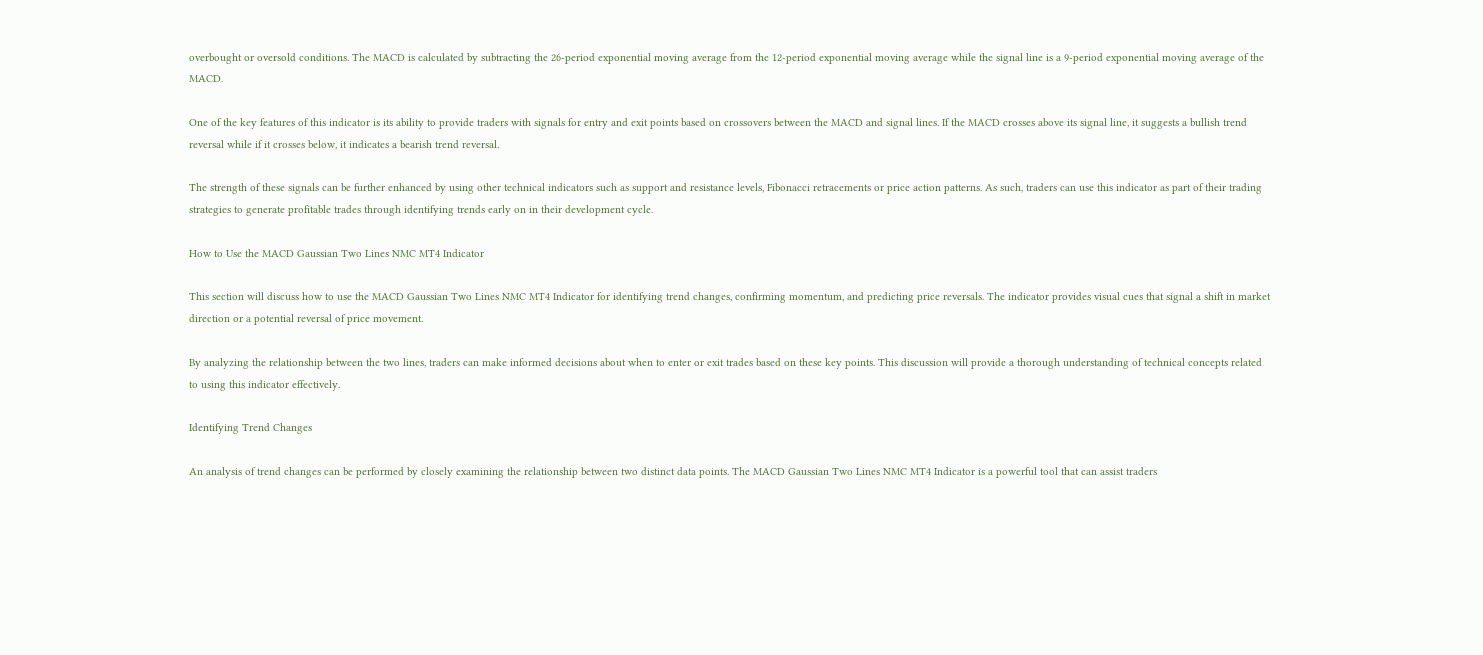overbought or oversold conditions. The MACD is calculated by subtracting the 26-period exponential moving average from the 12-period exponential moving average while the signal line is a 9-period exponential moving average of the MACD.

One of the key features of this indicator is its ability to provide traders with signals for entry and exit points based on crossovers between the MACD and signal lines. If the MACD crosses above its signal line, it suggests a bullish trend reversal while if it crosses below, it indicates a bearish trend reversal.

The strength of these signals can be further enhanced by using other technical indicators such as support and resistance levels, Fibonacci retracements or price action patterns. As such, traders can use this indicator as part of their trading strategies to generate profitable trades through identifying trends early on in their development cycle.

How to Use the MACD Gaussian Two Lines NMC MT4 Indicator

This section will discuss how to use the MACD Gaussian Two Lines NMC MT4 Indicator for identifying trend changes, confirming momentum, and predicting price reversals. The indicator provides visual cues that signal a shift in market direction or a potential reversal of price movement.

By analyzing the relationship between the two lines, traders can make informed decisions about when to enter or exit trades based on these key points. This discussion will provide a thorough understanding of technical concepts related to using this indicator effectively.

Identifying Trend Changes

An analysis of trend changes can be performed by closely examining the relationship between two distinct data points. The MACD Gaussian Two Lines NMC MT4 Indicator is a powerful tool that can assist traders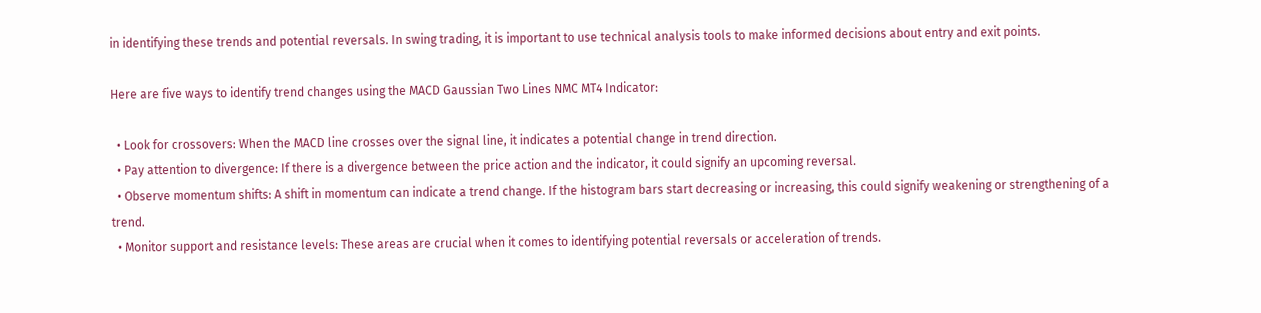in identifying these trends and potential reversals. In swing trading, it is important to use technical analysis tools to make informed decisions about entry and exit points.

Here are five ways to identify trend changes using the MACD Gaussian Two Lines NMC MT4 Indicator:

  • Look for crossovers: When the MACD line crosses over the signal line, it indicates a potential change in trend direction.
  • Pay attention to divergence: If there is a divergence between the price action and the indicator, it could signify an upcoming reversal.
  • Observe momentum shifts: A shift in momentum can indicate a trend change. If the histogram bars start decreasing or increasing, this could signify weakening or strengthening of a trend.
  • Monitor support and resistance levels: These areas are crucial when it comes to identifying potential reversals or acceleration of trends.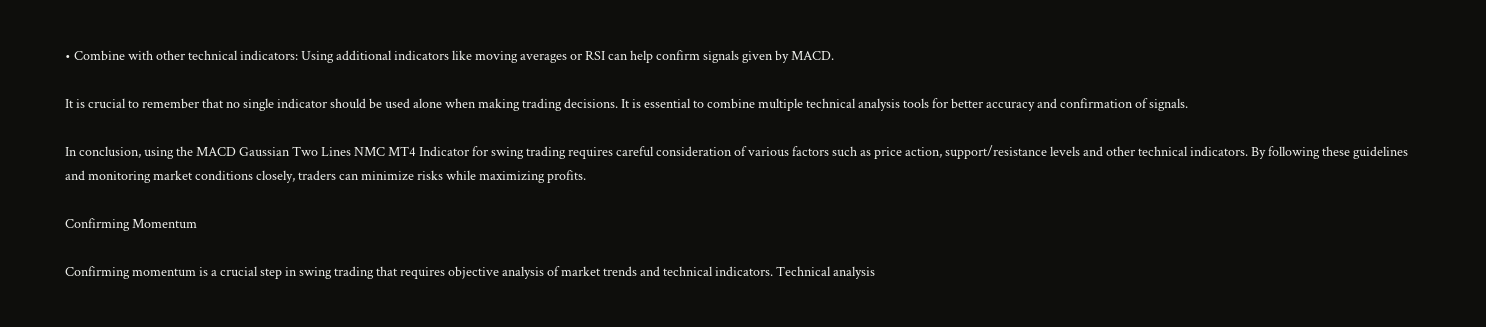• Combine with other technical indicators: Using additional indicators like moving averages or RSI can help confirm signals given by MACD.

It is crucial to remember that no single indicator should be used alone when making trading decisions. It is essential to combine multiple technical analysis tools for better accuracy and confirmation of signals.

In conclusion, using the MACD Gaussian Two Lines NMC MT4 Indicator for swing trading requires careful consideration of various factors such as price action, support/resistance levels and other technical indicators. By following these guidelines and monitoring market conditions closely, traders can minimize risks while maximizing profits.

Confirming Momentum

Confirming momentum is a crucial step in swing trading that requires objective analysis of market trends and technical indicators. Technical analysis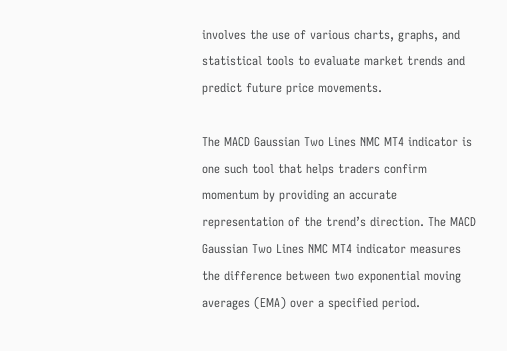involves the use of various charts, graphs, and statistical tools to evaluate market trends and predict future price movements.

The MACD Gaussian Two Lines NMC MT4 indicator is one such tool that helps traders confirm momentum by providing an accurate representation of the trend’s direction. The MACD Gaussian Two Lines NMC MT4 indicator measures the difference between two exponential moving averages (EMA) over a specified period.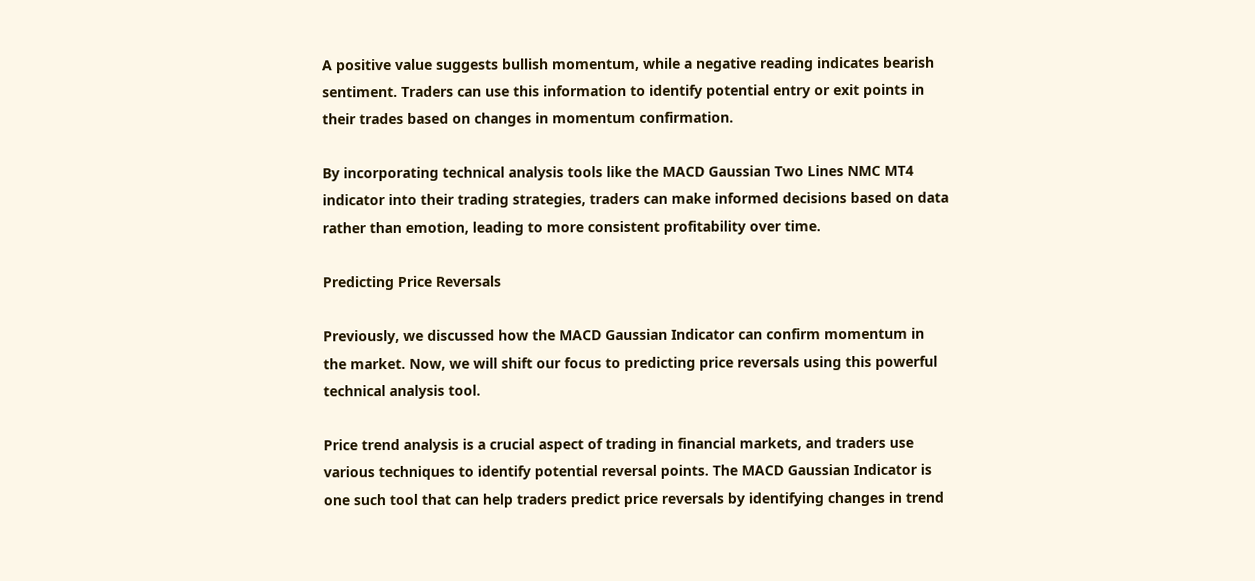A positive value suggests bullish momentum, while a negative reading indicates bearish sentiment. Traders can use this information to identify potential entry or exit points in their trades based on changes in momentum confirmation.

By incorporating technical analysis tools like the MACD Gaussian Two Lines NMC MT4 indicator into their trading strategies, traders can make informed decisions based on data rather than emotion, leading to more consistent profitability over time.

Predicting Price Reversals

Previously, we discussed how the MACD Gaussian Indicator can confirm momentum in the market. Now, we will shift our focus to predicting price reversals using this powerful technical analysis tool.

Price trend analysis is a crucial aspect of trading in financial markets, and traders use various techniques to identify potential reversal points. The MACD Gaussian Indicator is one such tool that can help traders predict price reversals by identifying changes in trend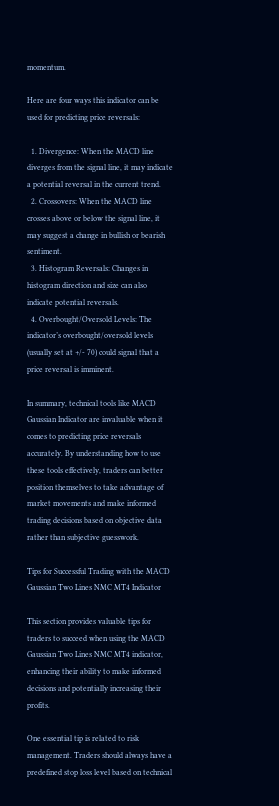momentum.

Here are four ways this indicator can be used for predicting price reversals:

  1. Divergence: When the MACD line diverges from the signal line, it may indicate a potential reversal in the current trend.
  2. Crossovers: When the MACD line crosses above or below the signal line, it may suggest a change in bullish or bearish sentiment.
  3. Histogram Reversals: Changes in histogram direction and size can also indicate potential reversals.
  4. Overbought/Oversold Levels: The indicator’s overbought/oversold levels (usually set at +/- 70) could signal that a price reversal is imminent.

In summary, technical tools like MACD Gaussian Indicator are invaluable when it comes to predicting price reversals accurately. By understanding how to use these tools effectively, traders can better position themselves to take advantage of market movements and make informed trading decisions based on objective data rather than subjective guesswork.

Tips for Successful Trading with the MACD Gaussian Two Lines NMC MT4 Indicator

This section provides valuable tips for traders to succeed when using the MACD Gaussian Two Lines NMC MT4 indicator, enhancing their ability to make informed decisions and potentially increasing their profits.

One essential tip is related to risk management. Traders should always have a predefined stop loss level based on technical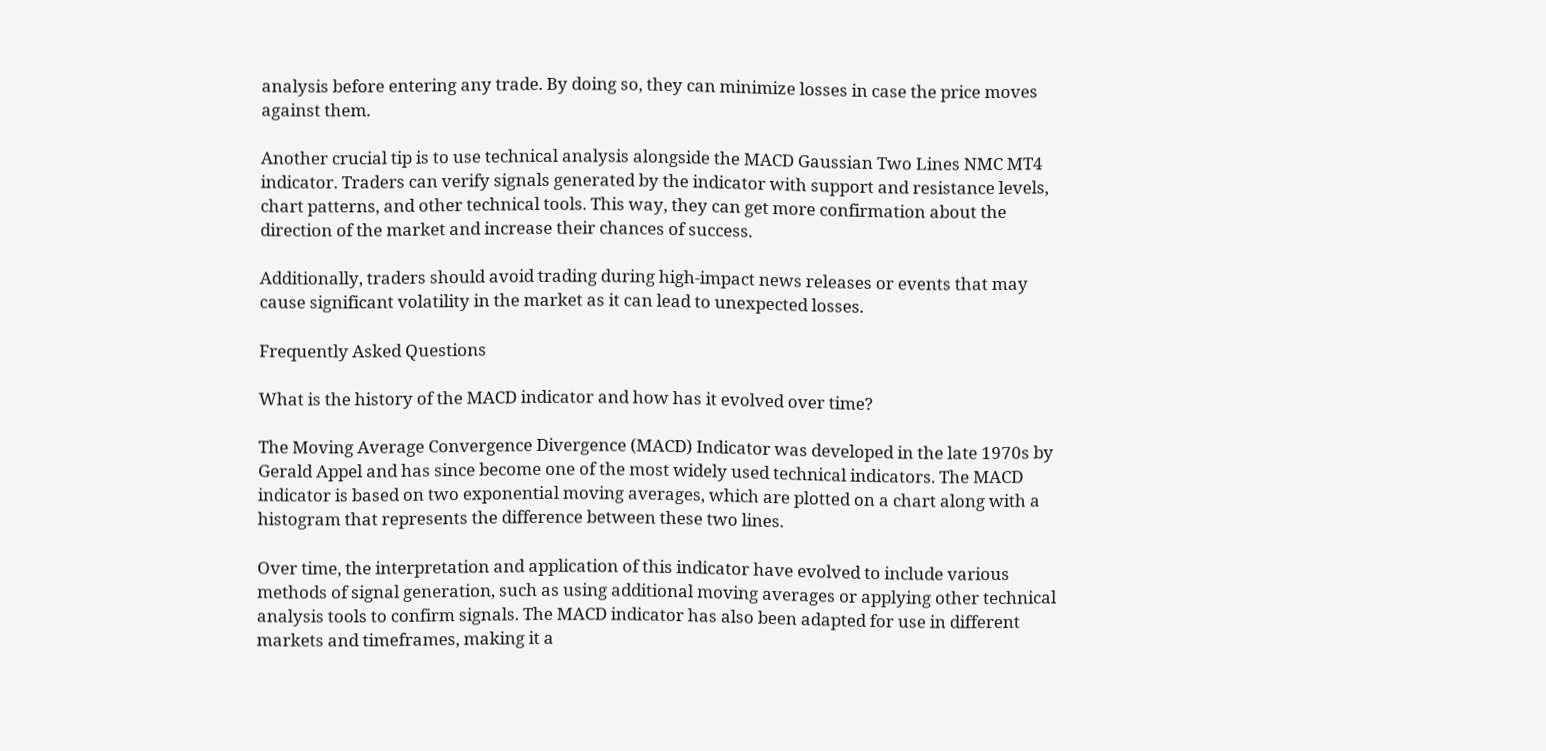analysis before entering any trade. By doing so, they can minimize losses in case the price moves against them.

Another crucial tip is to use technical analysis alongside the MACD Gaussian Two Lines NMC MT4 indicator. Traders can verify signals generated by the indicator with support and resistance levels, chart patterns, and other technical tools. This way, they can get more confirmation about the direction of the market and increase their chances of success.

Additionally, traders should avoid trading during high-impact news releases or events that may cause significant volatility in the market as it can lead to unexpected losses.

Frequently Asked Questions

What is the history of the MACD indicator and how has it evolved over time?

The Moving Average Convergence Divergence (MACD) Indicator was developed in the late 1970s by Gerald Appel and has since become one of the most widely used technical indicators. The MACD indicator is based on two exponential moving averages, which are plotted on a chart along with a histogram that represents the difference between these two lines.

Over time, the interpretation and application of this indicator have evolved to include various methods of signal generation, such as using additional moving averages or applying other technical analysis tools to confirm signals. The MACD indicator has also been adapted for use in different markets and timeframes, making it a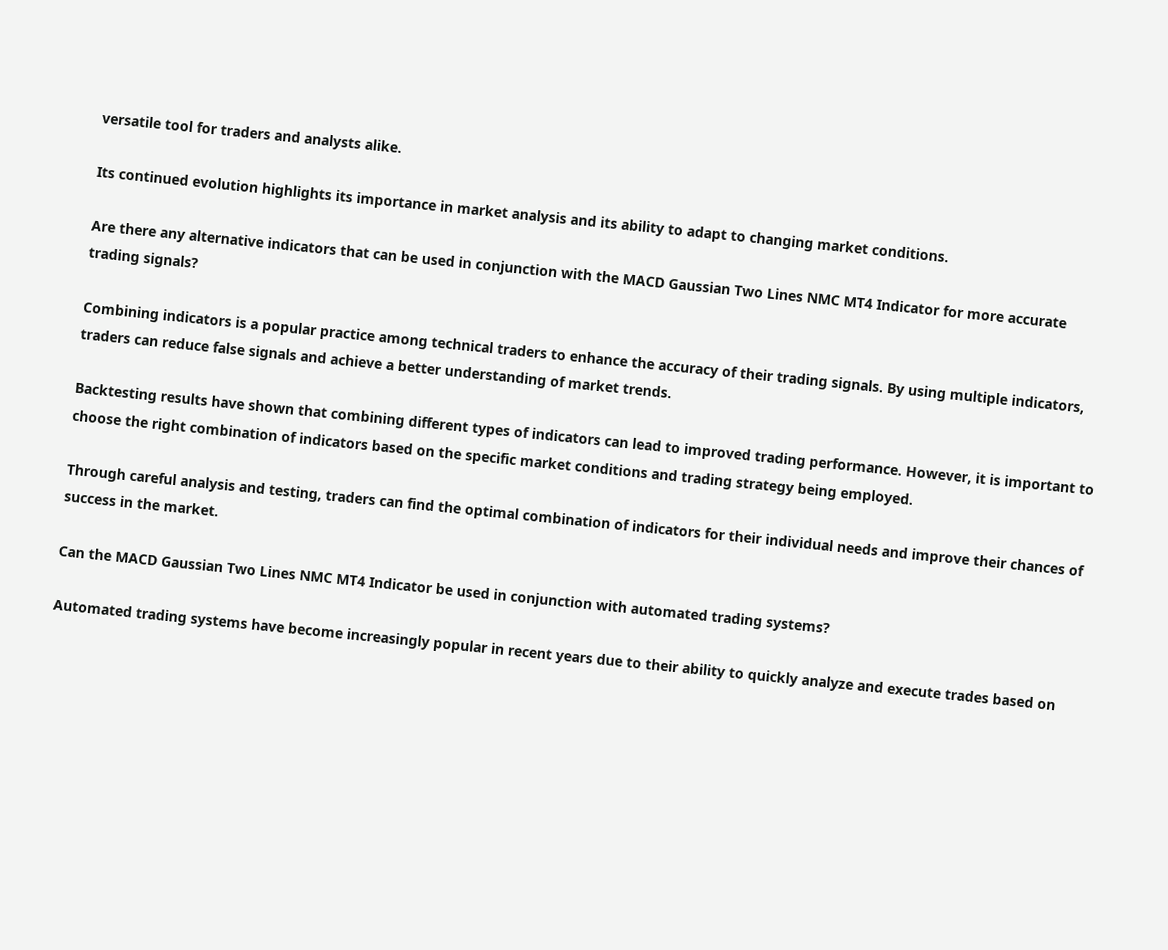versatile tool for traders and analysts alike.

Its continued evolution highlights its importance in market analysis and its ability to adapt to changing market conditions.

Are there any alternative indicators that can be used in conjunction with the MACD Gaussian Two Lines NMC MT4 Indicator for more accurate trading signals?

Combining indicators is a popular practice among technical traders to enhance the accuracy of their trading signals. By using multiple indicators, traders can reduce false signals and achieve a better understanding of market trends.

Backtesting results have shown that combining different types of indicators can lead to improved trading performance. However, it is important to choose the right combination of indicators based on the specific market conditions and trading strategy being employed.

Through careful analysis and testing, traders can find the optimal combination of indicators for their individual needs and improve their chances of success in the market.

Can the MACD Gaussian Two Lines NMC MT4 Indicator be used in conjunction with automated trading systems?

Automated trading systems have become increasingly popular in recent years due to their ability to quickly analyze and execute trades based on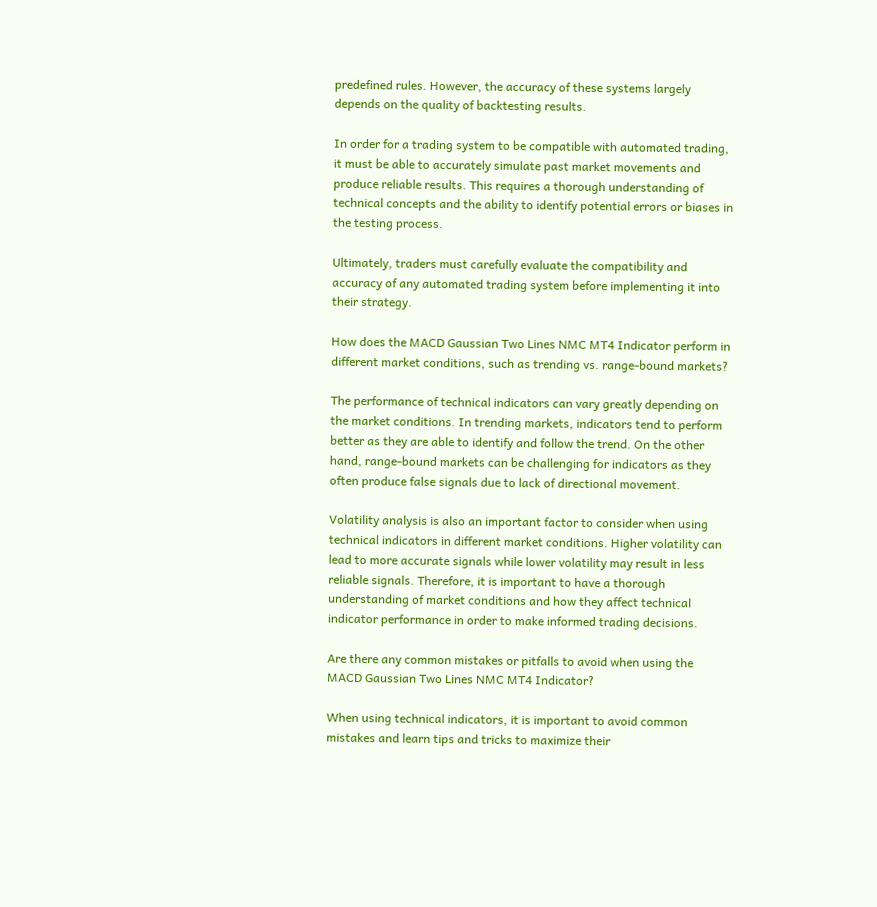predefined rules. However, the accuracy of these systems largely depends on the quality of backtesting results.

In order for a trading system to be compatible with automated trading, it must be able to accurately simulate past market movements and produce reliable results. This requires a thorough understanding of technical concepts and the ability to identify potential errors or biases in the testing process.

Ultimately, traders must carefully evaluate the compatibility and accuracy of any automated trading system before implementing it into their strategy.

How does the MACD Gaussian Two Lines NMC MT4 Indicator perform in different market conditions, such as trending vs. range-bound markets?

The performance of technical indicators can vary greatly depending on the market conditions. In trending markets, indicators tend to perform better as they are able to identify and follow the trend. On the other hand, range-bound markets can be challenging for indicators as they often produce false signals due to lack of directional movement.

Volatility analysis is also an important factor to consider when using technical indicators in different market conditions. Higher volatility can lead to more accurate signals while lower volatility may result in less reliable signals. Therefore, it is important to have a thorough understanding of market conditions and how they affect technical indicator performance in order to make informed trading decisions.

Are there any common mistakes or pitfalls to avoid when using the MACD Gaussian Two Lines NMC MT4 Indicator?

When using technical indicators, it is important to avoid common mistakes and learn tips and tricks to maximize their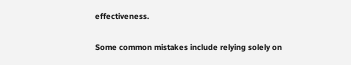effectiveness.

Some common mistakes include relying solely on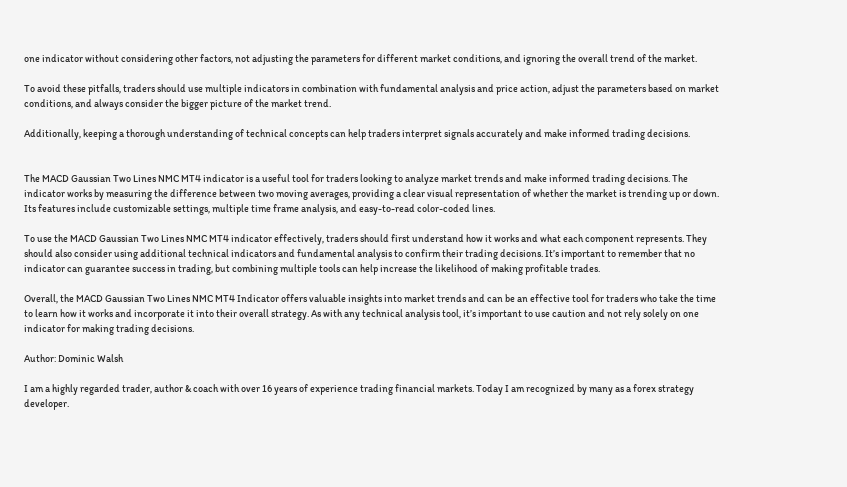one indicator without considering other factors, not adjusting the parameters for different market conditions, and ignoring the overall trend of the market.

To avoid these pitfalls, traders should use multiple indicators in combination with fundamental analysis and price action, adjust the parameters based on market conditions, and always consider the bigger picture of the market trend.

Additionally, keeping a thorough understanding of technical concepts can help traders interpret signals accurately and make informed trading decisions.


The MACD Gaussian Two Lines NMC MT4 indicator is a useful tool for traders looking to analyze market trends and make informed trading decisions. The indicator works by measuring the difference between two moving averages, providing a clear visual representation of whether the market is trending up or down. Its features include customizable settings, multiple time frame analysis, and easy-to-read color-coded lines.

To use the MACD Gaussian Two Lines NMC MT4 indicator effectively, traders should first understand how it works and what each component represents. They should also consider using additional technical indicators and fundamental analysis to confirm their trading decisions. It’s important to remember that no indicator can guarantee success in trading, but combining multiple tools can help increase the likelihood of making profitable trades.

Overall, the MACD Gaussian Two Lines NMC MT4 Indicator offers valuable insights into market trends and can be an effective tool for traders who take the time to learn how it works and incorporate it into their overall strategy. As with any technical analysis tool, it’s important to use caution and not rely solely on one indicator for making trading decisions.

Author: Dominic Walsh

I am a highly regarded trader, author & coach with over 16 years of experience trading financial markets. Today I am recognized by many as a forex strategy developer.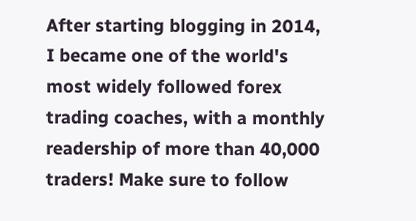After starting blogging in 2014, I became one of the world's most widely followed forex trading coaches, with a monthly readership of more than 40,000 traders! Make sure to follow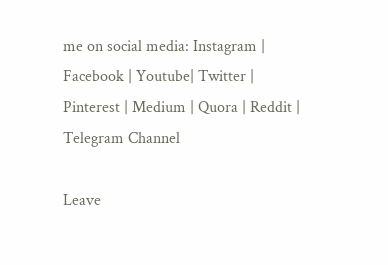me on social media: Instagram | Facebook | Youtube| Twitter | Pinterest | Medium | Quora | Reddit | Telegram Channel

Leave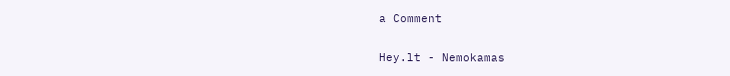a Comment

Hey.lt - Nemokamas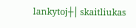lankytoj┼│ skaitliukas